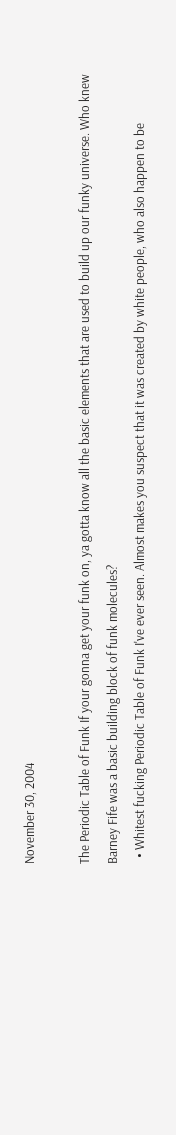November 30, 2004

The Periodic Table of Funk If your gonna get your funk on, ya gotta know all the basic elements that are used to build up our funky universe. Who knew Barney Fife was a basic building block of funk molecules?
  • Whitest fucking Periodic Table of Funk I've ever seen. Almost makes you suspect that it was created by white people, who also happen to be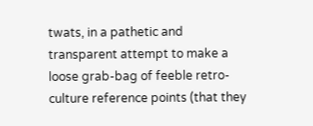twats, in a pathetic and transparent attempt to make a loose grab-bag of feeble retro-culture reference points (that they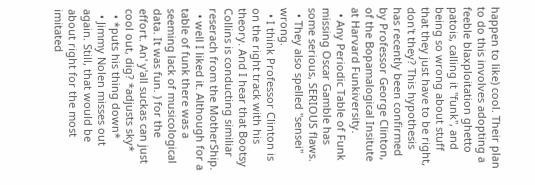happen to like) cool. Their plan to do this involves adopting a feeble blaxploitation ghetto patois, calling it "funk", and being so wrong about stuff that they just have to be right, don't they? This hypothesis has recently been confirmed by Professor George Clinton, of the Bopamalogical Insitute at Harvard Funkiversity.
  • Any Periodic Table of Funk missing Oscar Gamble has some serious, SERIOUS flaws.
  • They also spelled "sensei" wrong.
  • I think Professor Clinton is on the right track with his theory. And I hear that Bootsy Collins is conducting similiar reserach from the MotherShip.
  • well I liked it. Although for a table of funk there was a seeming lack of musicological data. It was fun. ) for the effort. An' y'all suckas can just cool out, dig? *adjusts sky*
  • *puts his thing down*
  • Jimmy Nolen misses out again. Still, that would be about right for the most imitated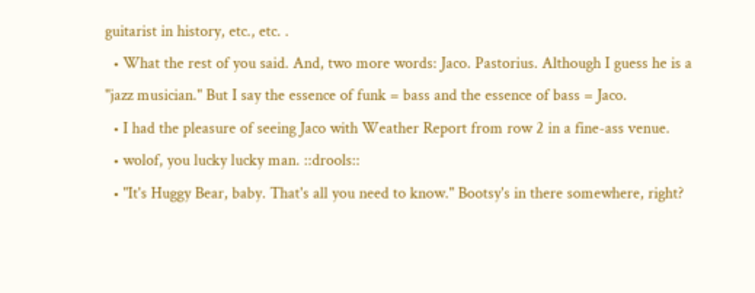guitarist in history, etc., etc. .
  • What the rest of you said. And, two more words: Jaco. Pastorius. Although I guess he is a "jazz musician." But I say the essence of funk = bass and the essence of bass = Jaco.
  • I had the pleasure of seeing Jaco with Weather Report from row 2 in a fine-ass venue.
  • wolof, you lucky lucky man. ::drools::
  • "It's Huggy Bear, baby. That's all you need to know." Bootsy's in there somewhere, right?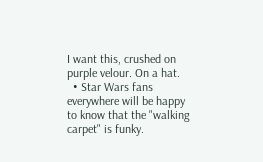I want this, crushed on purple velour. On a hat.
  • Star Wars fans everywhere will be happy to know that the "walking carpet" is funky.